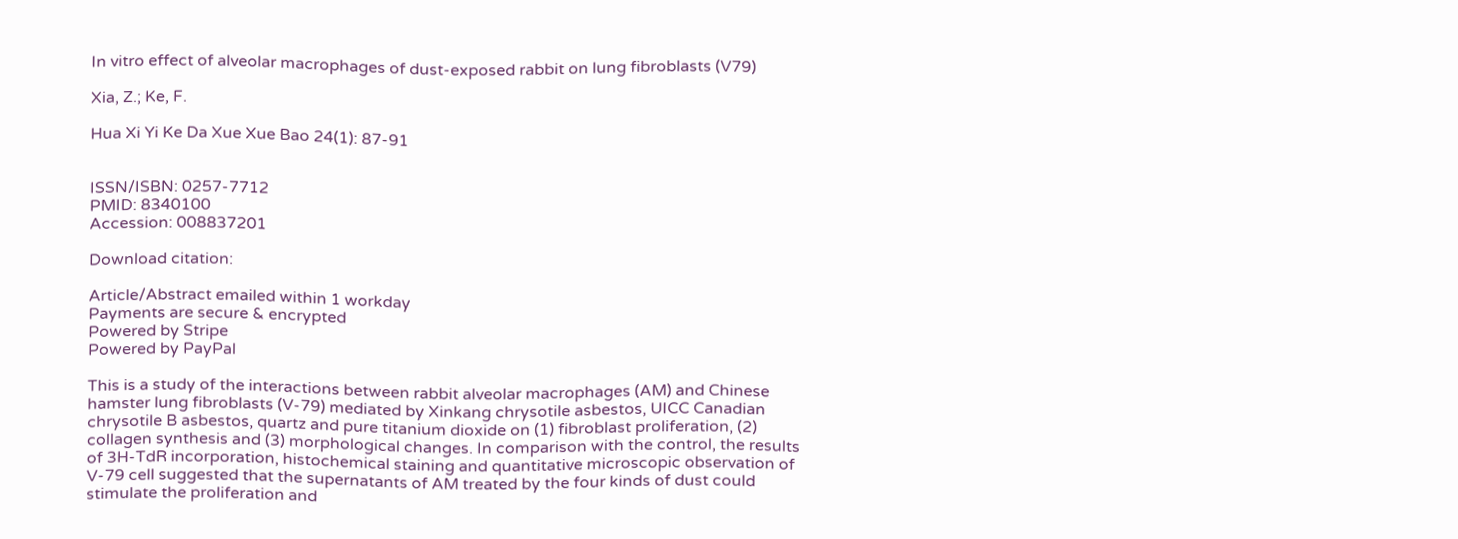In vitro effect of alveolar macrophages of dust-exposed rabbit on lung fibroblasts (V79)

Xia, Z.; Ke, F.

Hua Xi Yi Ke Da Xue Xue Bao 24(1): 87-91


ISSN/ISBN: 0257-7712
PMID: 8340100
Accession: 008837201

Download citation:

Article/Abstract emailed within 1 workday
Payments are secure & encrypted
Powered by Stripe
Powered by PayPal

This is a study of the interactions between rabbit alveolar macrophages (AM) and Chinese hamster lung fibroblasts (V-79) mediated by Xinkang chrysotile asbestos, UICC Canadian chrysotile B asbestos, quartz and pure titanium dioxide on (1) fibroblast proliferation, (2) collagen synthesis and (3) morphological changes. In comparison with the control, the results of 3H-TdR incorporation, histochemical staining and quantitative microscopic observation of V-79 cell suggested that the supernatants of AM treated by the four kinds of dust could stimulate the proliferation and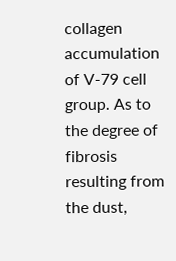collagen accumulation of V-79 cell group. As to the degree of fibrosis resulting from the dust,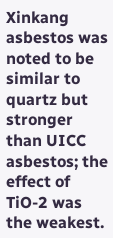Xinkang asbestos was noted to be similar to quartz but stronger than UICC asbestos; the effect of TiO-2 was the weakest.